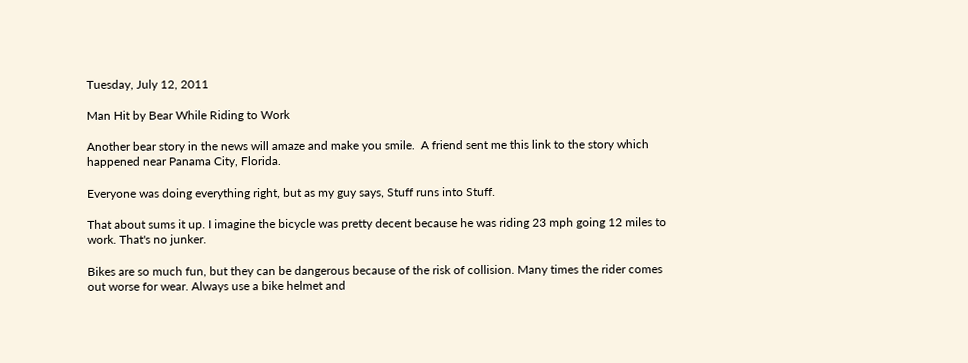Tuesday, July 12, 2011

Man Hit by Bear While Riding to Work

Another bear story in the news will amaze and make you smile.  A friend sent me this link to the story which happened near Panama City, Florida.

Everyone was doing everything right, but as my guy says, Stuff runs into Stuff.

That about sums it up. I imagine the bicycle was pretty decent because he was riding 23 mph going 12 miles to work. That's no junker.

Bikes are so much fun, but they can be dangerous because of the risk of collision. Many times the rider comes out worse for wear. Always use a bike helmet and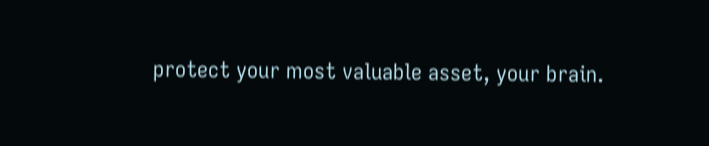protect your most valuable asset, your brain.